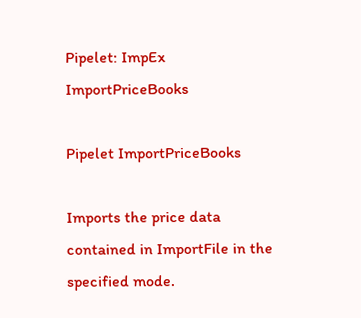Pipelet: ImpEx ImportPriceBooks

Pipelet ImportPriceBooks

Imports the price data contained in ImportFile in the specified mode.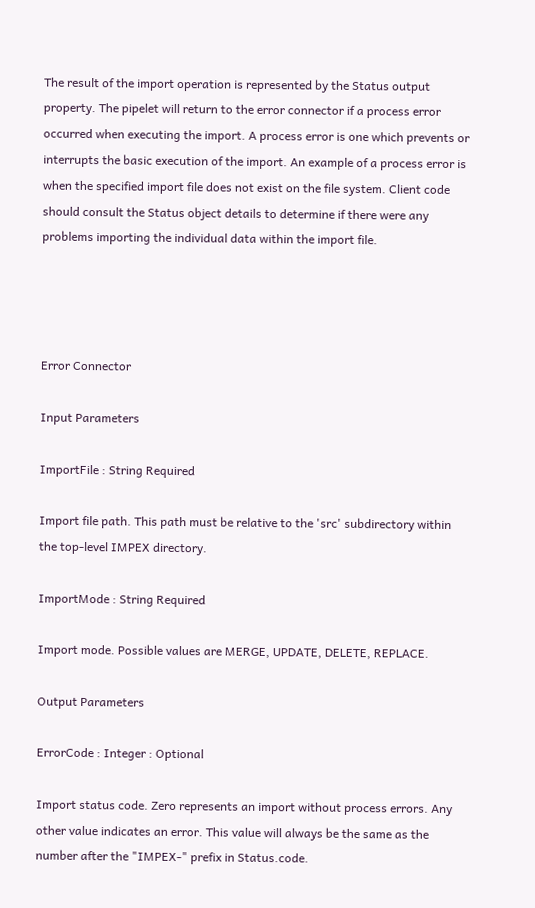The result of the import operation is represented by the Status output property. The pipelet will return to the error connector if a process error occurred when executing the import. A process error is one which prevents or interrupts the basic execution of the import. An example of a process error is when the specified import file does not exist on the file system. Client code should consult the Status object details to determine if there were any problems importing the individual data within the import file.




Error Connector

Input Parameters

ImportFile : String Required

Import file path. This path must be relative to the 'src' subdirectory within the top-level IMPEX directory.

ImportMode : String Required

Import mode. Possible values are MERGE, UPDATE, DELETE, REPLACE.

Output Parameters

ErrorCode : Integer : Optional

Import status code. Zero represents an import without process errors. Any other value indicates an error. This value will always be the same as the number after the "IMPEX-" prefix in Status.code.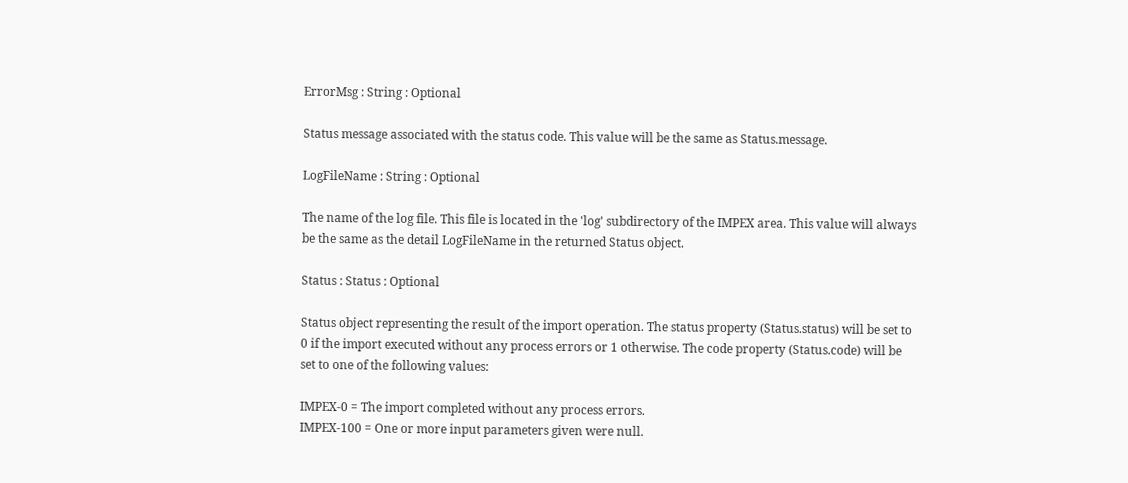ErrorMsg : String : Optional

Status message associated with the status code. This value will be the same as Status.message.

LogFileName : String : Optional

The name of the log file. This file is located in the 'log' subdirectory of the IMPEX area. This value will always be the same as the detail LogFileName in the returned Status object.

Status : Status : Optional

Status object representing the result of the import operation. The status property (Status.status) will be set to 0 if the import executed without any process errors or 1 otherwise. The code property (Status.code) will be set to one of the following values:

IMPEX-0 = The import completed without any process errors.
IMPEX-100 = One or more input parameters given were null.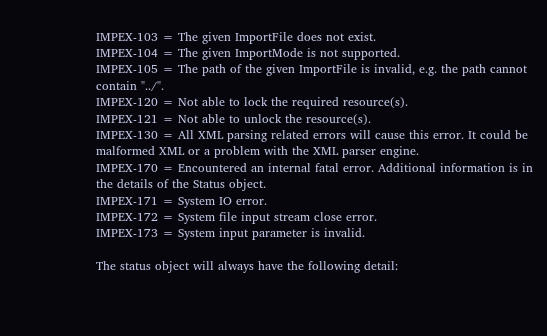IMPEX-103 = The given ImportFile does not exist.
IMPEX-104 = The given ImportMode is not supported.
IMPEX-105 = The path of the given ImportFile is invalid, e.g. the path cannot contain "../".
IMPEX-120 = Not able to lock the required resource(s).
IMPEX-121 = Not able to unlock the resource(s).
IMPEX-130 = All XML parsing related errors will cause this error. It could be malformed XML or a problem with the XML parser engine.
IMPEX-170 = Encountered an internal fatal error. Additional information is in the details of the Status object.
IMPEX-171 = System IO error.
IMPEX-172 = System file input stream close error.
IMPEX-173 = System input parameter is invalid.

The status object will always have the following detail: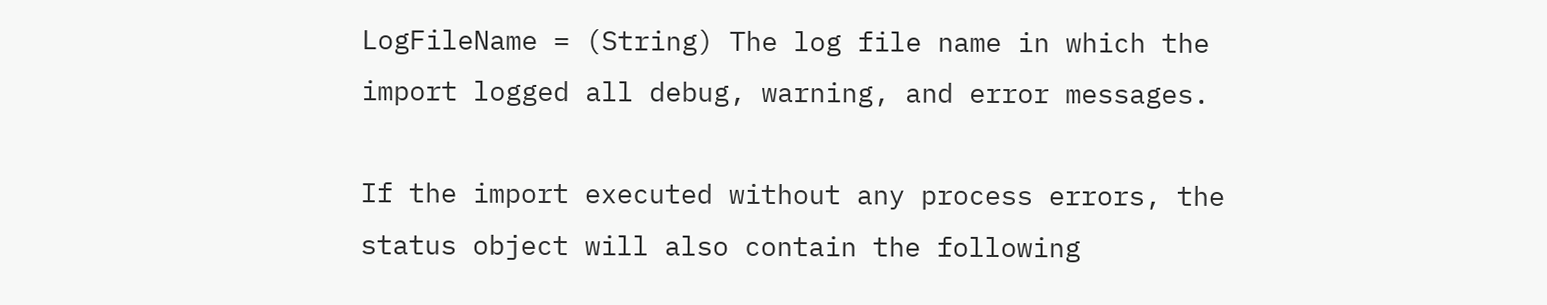LogFileName = (String) The log file name in which the import logged all debug, warning, and error messages.

If the import executed without any process errors, the status object will also contain the following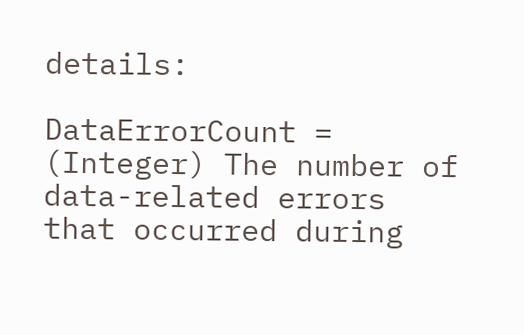details:

DataErrorCount = (Integer) The number of data-related errors that occurred during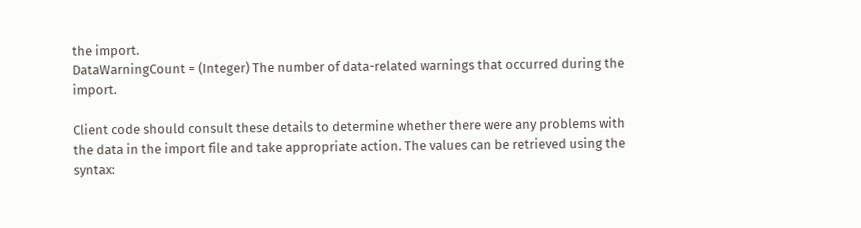the import.
DataWarningCount = (Integer) The number of data-related warnings that occurred during the import.

Client code should consult these details to determine whether there were any problems with the data in the import file and take appropriate action. The values can be retrieved using the syntax: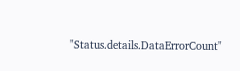"Status.details.DataErrorCount"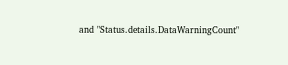and "Status.details.DataWarningCount"